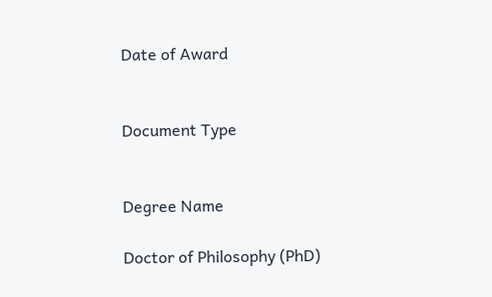Date of Award


Document Type


Degree Name

Doctor of Philosophy (PhD)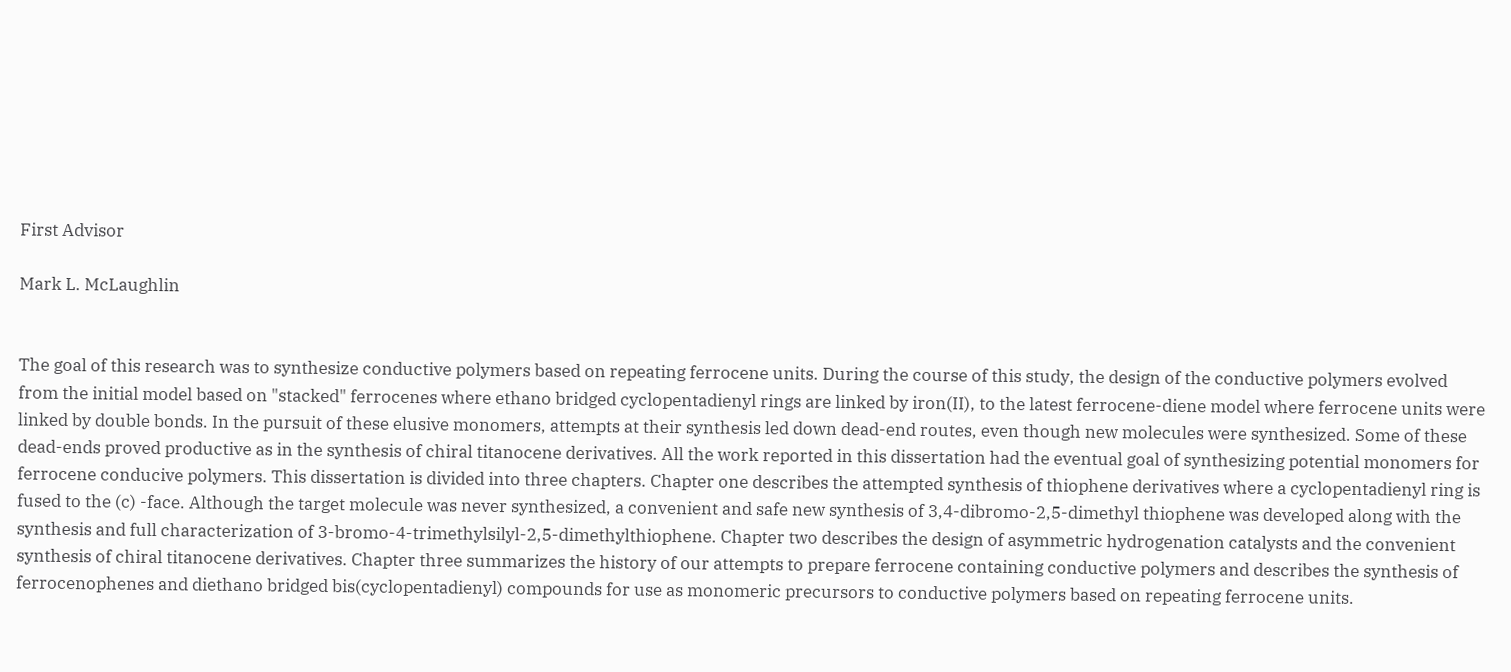First Advisor

Mark L. McLaughlin


The goal of this research was to synthesize conductive polymers based on repeating ferrocene units. During the course of this study, the design of the conductive polymers evolved from the initial model based on "stacked" ferrocenes where ethano bridged cyclopentadienyl rings are linked by iron(II), to the latest ferrocene-diene model where ferrocene units were linked by double bonds. In the pursuit of these elusive monomers, attempts at their synthesis led down dead-end routes, even though new molecules were synthesized. Some of these dead-ends proved productive as in the synthesis of chiral titanocene derivatives. All the work reported in this dissertation had the eventual goal of synthesizing potential monomers for ferrocene conducive polymers. This dissertation is divided into three chapters. Chapter one describes the attempted synthesis of thiophene derivatives where a cyclopentadienyl ring is fused to the (c) -face. Although the target molecule was never synthesized, a convenient and safe new synthesis of 3,4-dibromo-2,5-dimethyl thiophene was developed along with the synthesis and full characterization of 3-bromo-4-trimethylsilyl-2,5-dimethylthiophene. Chapter two describes the design of asymmetric hydrogenation catalysts and the convenient synthesis of chiral titanocene derivatives. Chapter three summarizes the history of our attempts to prepare ferrocene containing conductive polymers and describes the synthesis of ferrocenophenes and diethano bridged bis(cyclopentadienyl) compounds for use as monomeric precursors to conductive polymers based on repeating ferrocene units.